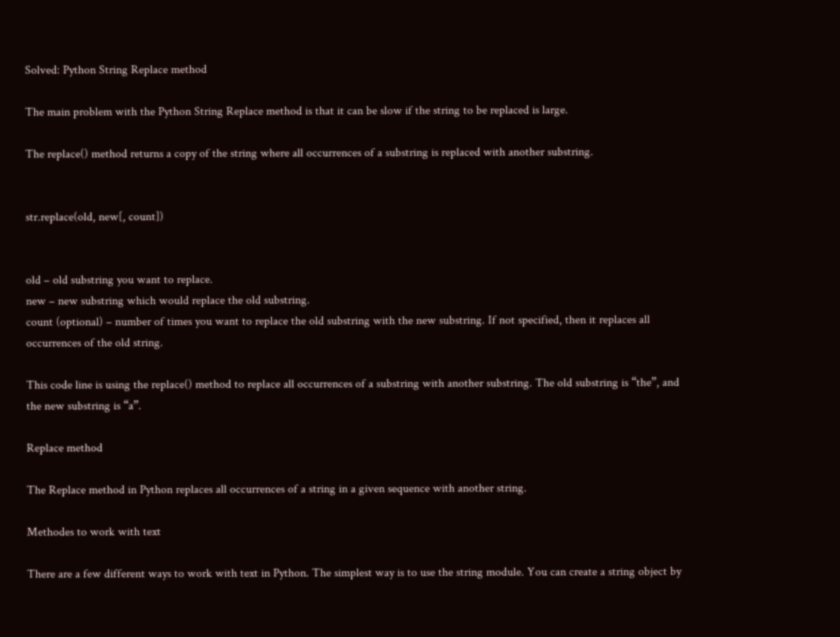Solved: Python String Replace method

The main problem with the Python String Replace method is that it can be slow if the string to be replaced is large.

The replace() method returns a copy of the string where all occurrences of a substring is replaced with another substring.


str.replace(old, new[, count])


old – old substring you want to replace.
new – new substring which would replace the old substring.
count (optional) – number of times you want to replace the old substring with the new substring. If not specified, then it replaces all occurrences of the old string.

This code line is using the replace() method to replace all occurrences of a substring with another substring. The old substring is “the”, and the new substring is “a”.

Replace method

The Replace method in Python replaces all occurrences of a string in a given sequence with another string.

Methodes to work with text

There are a few different ways to work with text in Python. The simplest way is to use the string module. You can create a string object by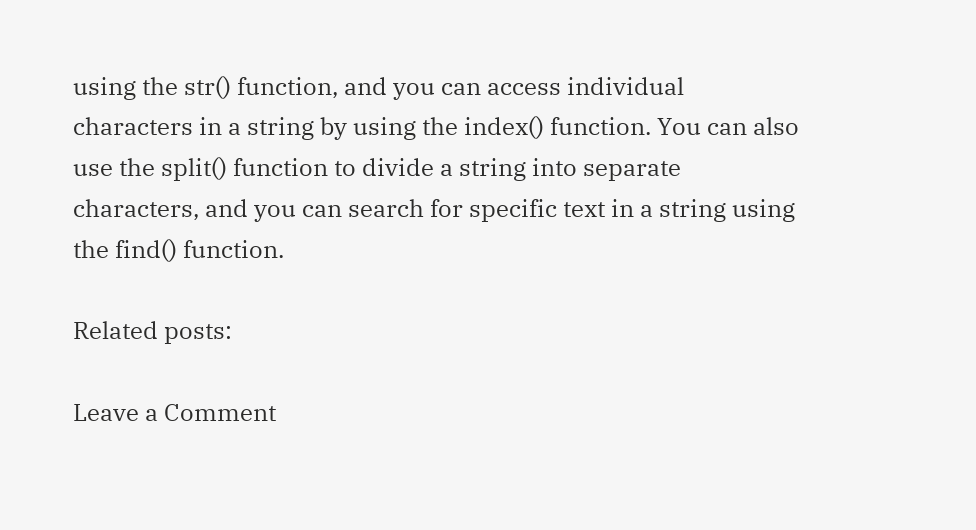using the str() function, and you can access individual characters in a string by using the index() function. You can also use the split() function to divide a string into separate characters, and you can search for specific text in a string using the find() function.

Related posts:

Leave a Comment